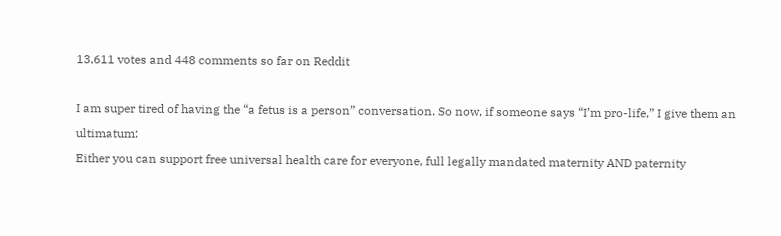13,611 votes and 448 comments so far on Reddit

I am super tired of having the “a fetus is a person” conversation. So now, if someone says “I’m pro-life,” I give them an ultimatum:
Either you can support free universal health care for everyone, full legally mandated maternity AND paternity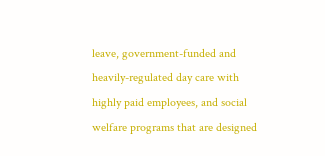leave, government-funded and heavily-regulated day care with highly paid employees, and social welfare programs that are designed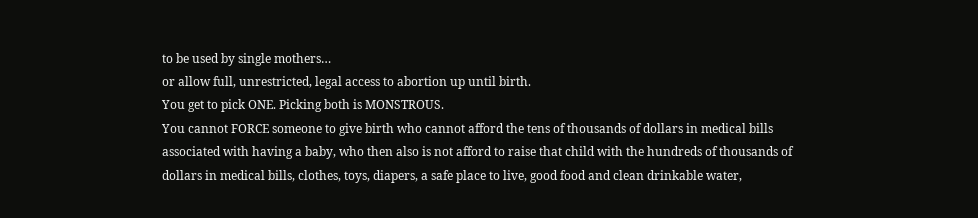to be used by single mothers…
or allow full, unrestricted, legal access to abortion up until birth.
You get to pick ONE. Picking both is MONSTROUS.
You cannot FORCE someone to give birth who cannot afford the tens of thousands of dollars in medical bills associated with having a baby, who then also is not afford to raise that child with the hundreds of thousands of dollars in medical bills, clothes, toys, diapers, a safe place to live, good food and clean drinkable water,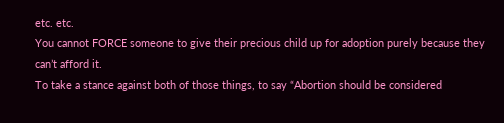etc. etc.
You cannot FORCE someone to give their precious child up for adoption purely because they can’t afford it.
To take a stance against both of those things, to say “Abortion should be considered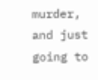murder, and just going to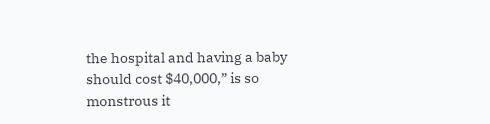the hospital and having a baby should cost $40,000,” is so monstrous it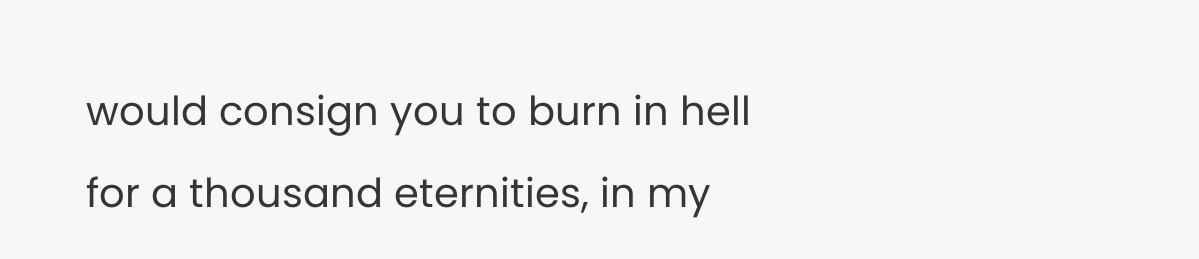would consign you to burn in hell for a thousand eternities, in my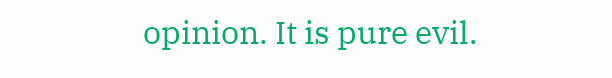opinion. It is pure evil.